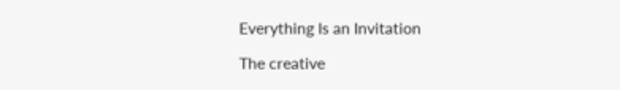Everything Is an Invitation

The creative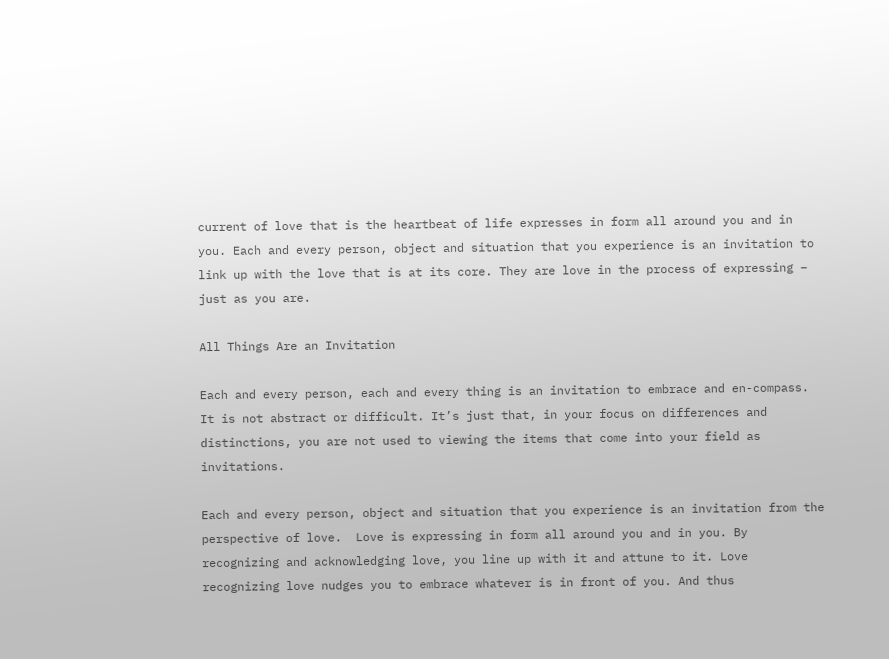current of love that is the heartbeat of life expresses in form all around you and in you. Each and every person, object and situation that you experience is an invitation to link up with the love that is at its core. They are love in the process of expressing – just as you are.

All Things Are an Invitation

Each and every person, each and every thing is an invitation to embrace and en-compass. It is not abstract or difficult. It’s just that, in your focus on differences and distinctions, you are not used to viewing the items that come into your field as invitations.

Each and every person, object and situation that you experience is an invitation from the perspective of love.  Love is expressing in form all around you and in you. By recognizing and acknowledging love, you line up with it and attune to it. Love recognizing love nudges you to embrace whatever is in front of you. And thus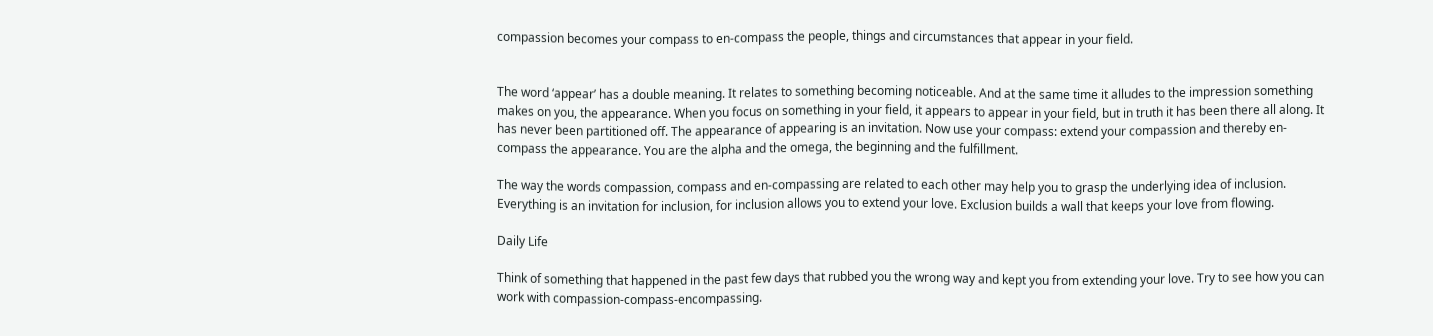compassion becomes your compass to en-compass the people, things and circumstances that appear in your field.


The word ‘appear’ has a double meaning. It relates to something becoming noticeable. And at the same time it alludes to the impression something makes on you, the appearance. When you focus on something in your field, it appears to appear in your field, but in truth it has been there all along. It has never been partitioned off. The appearance of appearing is an invitation. Now use your compass: extend your compassion and thereby en-compass the appearance. You are the alpha and the omega, the beginning and the fulfillment.

The way the words compassion, compass and en-compassing are related to each other may help you to grasp the underlying idea of inclusion. Everything is an invitation for inclusion, for inclusion allows you to extend your love. Exclusion builds a wall that keeps your love from flowing.

Daily Life

Think of something that happened in the past few days that rubbed you the wrong way and kept you from extending your love. Try to see how you can work with compassion-compass-encompassing.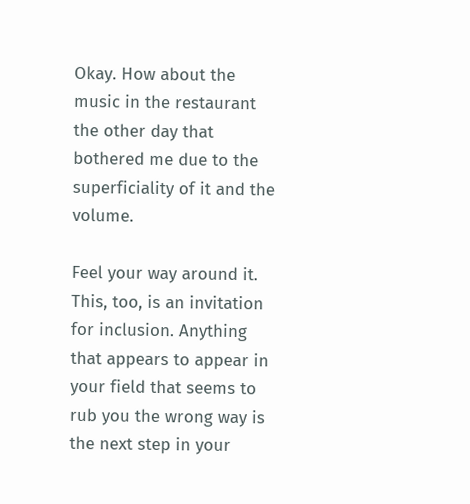Okay. How about the music in the restaurant the other day that bothered me due to the superficiality of it and the volume.

Feel your way around it. This, too, is an invitation for inclusion. Anything that appears to appear in your field that seems to rub you the wrong way is the next step in your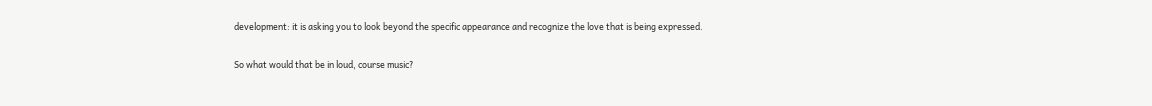development: it is asking you to look beyond the specific appearance and recognize the love that is being expressed.

So what would that be in loud, course music?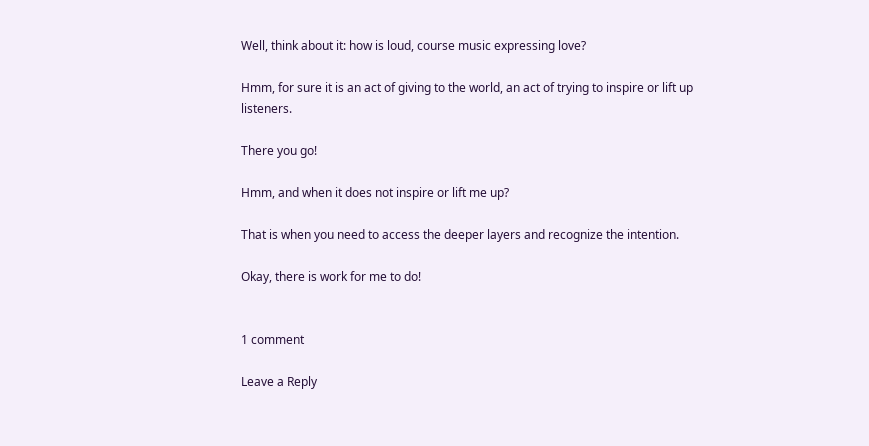Well, think about it: how is loud, course music expressing love?

Hmm, for sure it is an act of giving to the world, an act of trying to inspire or lift up listeners.

There you go!

Hmm, and when it does not inspire or lift me up?

That is when you need to access the deeper layers and recognize the intention.

Okay, there is work for me to do!


1 comment

Leave a Reply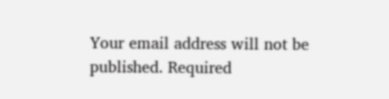Your email address will not be published. Required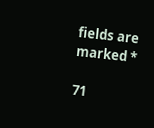fields are marked *

71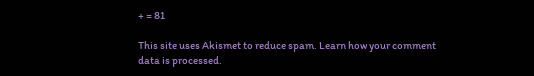+ = 81

This site uses Akismet to reduce spam. Learn how your comment data is processed.